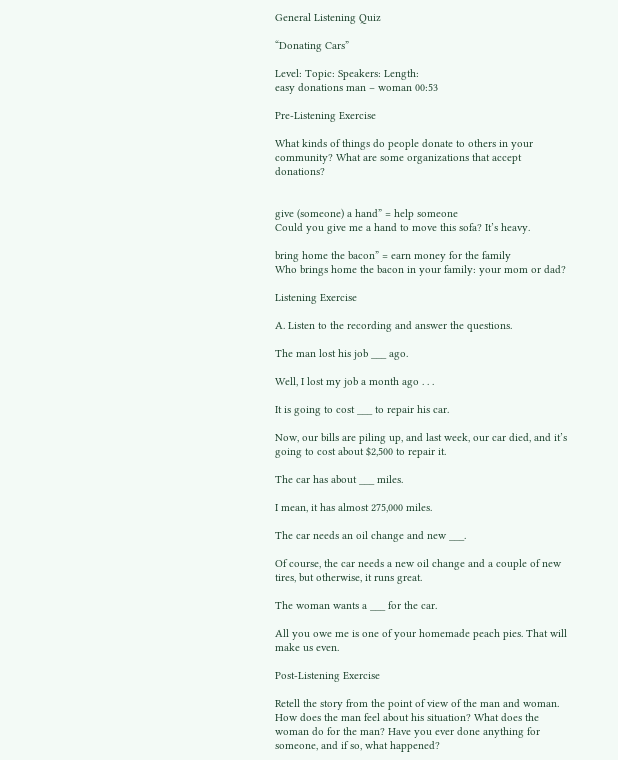General Listening Quiz

“Donating Cars”

Level: Topic: Speakers: Length:
easy donations man – woman 00:53

Pre-Listening Exercise

What kinds of things do people donate to others in your community? What are some organizations that accept donations?


give (someone) a hand” = help someone
Could you give me a hand to move this sofa? It’s heavy.

bring home the bacon” = earn money for the family
Who brings home the bacon in your family: your mom or dad?

Listening Exercise

A. Listen to the recording and answer the questions.

The man lost his job ___ ago.

Well, I lost my job a month ago . . .

It is going to cost ___ to repair his car.

Now, our bills are piling up, and last week, our car died, and it’s going to cost about $2,500 to repair it.

The car has about ___ miles.

I mean, it has almost 275,000 miles.

The car needs an oil change and new ___.

Of course, the car needs a new oil change and a couple of new tires, but otherwise, it runs great.

The woman wants a ___ for the car.

All you owe me is one of your homemade peach pies. That will make us even.

Post-Listening Exercise

Retell the story from the point of view of the man and woman. How does the man feel about his situation? What does the woman do for the man? Have you ever done anything for someone, and if so, what happened?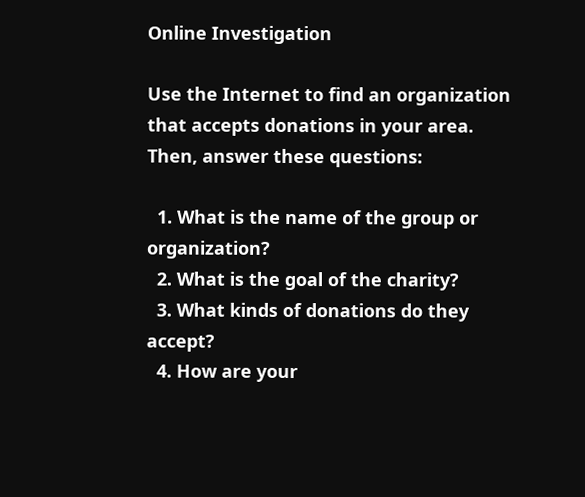Online Investigation

Use the Internet to find an organization that accepts donations in your area. Then, answer these questions:

  1. What is the name of the group or organization?
  2. What is the goal of the charity?
  3. What kinds of donations do they accept?
  4. How are your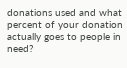donations used and what percent of your donation actually goes to people in need?